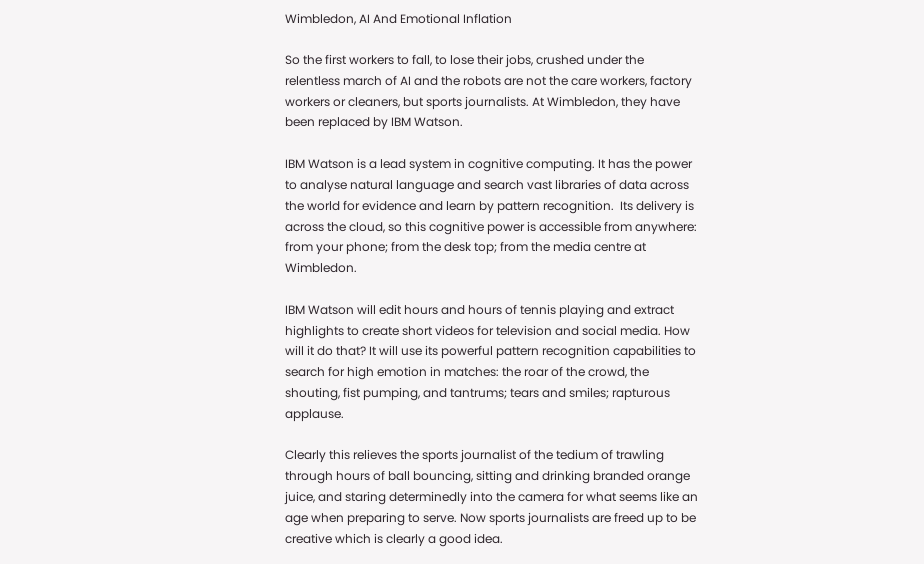Wimbledon, AI And Emotional Inflation

So the first workers to fall, to lose their jobs, crushed under the relentless march of AI and the robots are not the care workers, factory workers or cleaners, but sports journalists. At Wimbledon, they have been replaced by IBM Watson.

IBM Watson is a lead system in cognitive computing. It has the power to analyse natural language and search vast libraries of data across the world for evidence and learn by pattern recognition.  Its delivery is across the cloud, so this cognitive power is accessible from anywhere: from your phone; from the desk top; from the media centre at Wimbledon.

IBM Watson will edit hours and hours of tennis playing and extract highlights to create short videos for television and social media. How will it do that? It will use its powerful pattern recognition capabilities to search for high emotion in matches: the roar of the crowd, the shouting, fist pumping, and tantrums; tears and smiles; rapturous applause.

Clearly this relieves the sports journalist of the tedium of trawling through hours of ball bouncing, sitting and drinking branded orange juice, and staring determinedly into the camera for what seems like an age when preparing to serve. Now sports journalists are freed up to be creative which is clearly a good idea.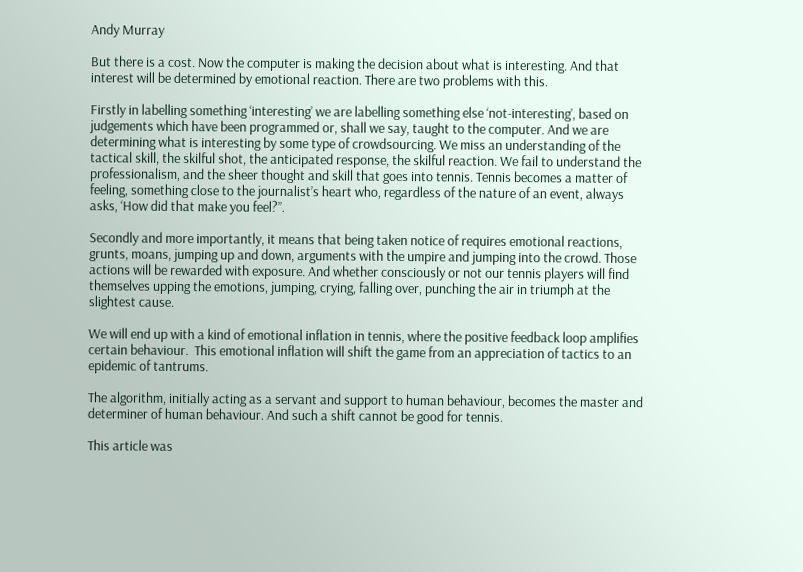Andy Murray

But there is a cost. Now the computer is making the decision about what is interesting. And that interest will be determined by emotional reaction. There are two problems with this.

Firstly in labelling something ‘interesting’ we are labelling something else ‘not-interesting’, based on judgements which have been programmed or, shall we say, taught to the computer. And we are determining what is interesting by some type of crowdsourcing. We miss an understanding of the tactical skill, the skilful shot, the anticipated response, the skilful reaction. We fail to understand the professionalism, and the sheer thought and skill that goes into tennis. Tennis becomes a matter of feeling, something close to the journalist’s heart who, regardless of the nature of an event, always asks, ‘How did that make you feel?”.

Secondly and more importantly, it means that being taken notice of requires emotional reactions, grunts, moans, jumping up and down, arguments with the umpire and jumping into the crowd. Those actions will be rewarded with exposure. And whether consciously or not our tennis players will find themselves upping the emotions, jumping, crying, falling over, punching the air in triumph at the slightest cause.

We will end up with a kind of emotional inflation in tennis, where the positive feedback loop amplifies certain behaviour.  This emotional inflation will shift the game from an appreciation of tactics to an epidemic of tantrums.

The algorithm, initially acting as a servant and support to human behaviour, becomes the master and determiner of human behaviour. And such a shift cannot be good for tennis.

This article was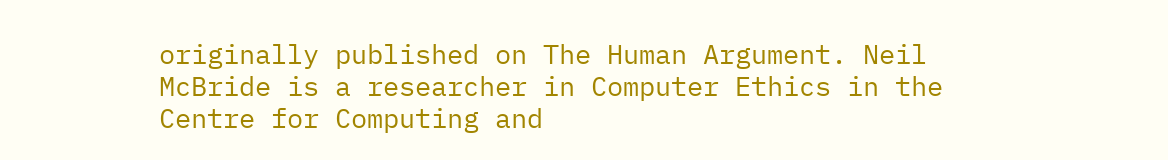originally published on The Human Argument. Neil McBride is a researcher in Computer Ethics in the Centre for Computing and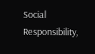Social Responsibility,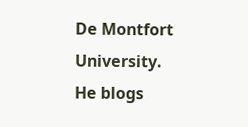De Montfort University.  He blogs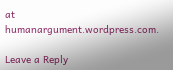at humanargument.wordpress.com.

Leave a Reply